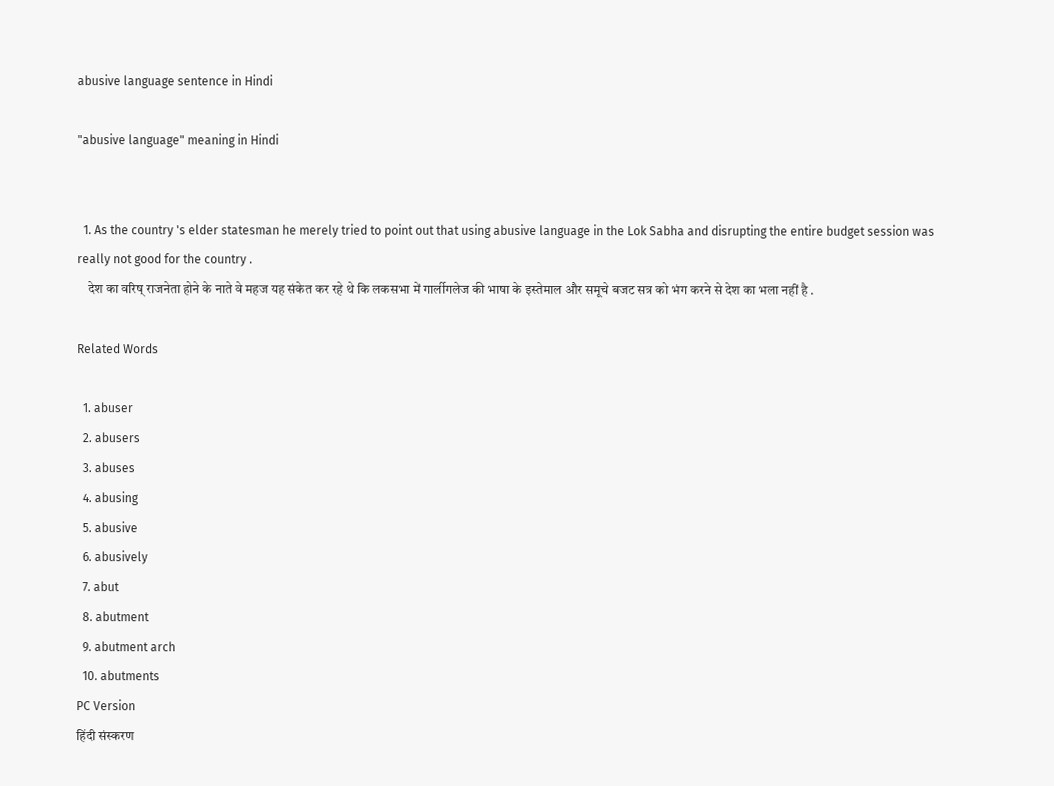abusive language sentence in Hindi

"abusive language" meaning in Hindi


  1. As the country 's elder statesman he merely tried to point out that using abusive language in the Lok Sabha and disrupting the entire budget session was really not good for the country .
    देश का वरिष् राजनेता होने के नाते वे महज यह संकेत कर रहे थे कि लकसभा में गार्लीगलेज की भाषा के इस्तेमाल और समूचे बजट सत्र को भंग करने से देश का भला नहीं है .

Related Words

  1. abuser
  2. abusers
  3. abuses
  4. abusing
  5. abusive
  6. abusively
  7. abut
  8. abutment
  9. abutment arch
  10. abutments
PC Version
हिंदी संस्करण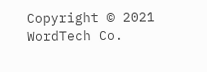Copyright © 2021 WordTech Co.